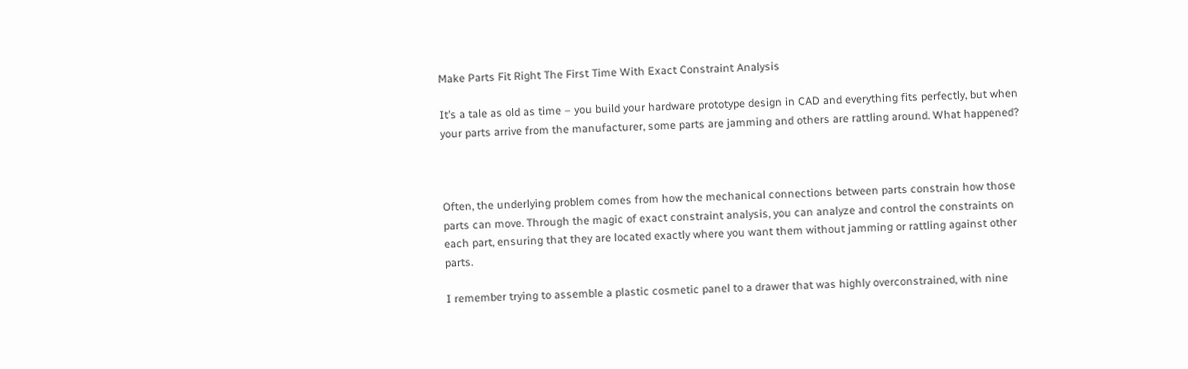Make Parts Fit Right The First Time With Exact Constraint Analysis

It’s a tale as old as time – you build your hardware prototype design in CAD and everything fits perfectly, but when your parts arrive from the manufacturer, some parts are jamming and others are rattling around. What happened?



Often, the underlying problem comes from how the mechanical connections between parts constrain how those parts can move. Through the magic of exact constraint analysis, you can analyze and control the constraints on each part, ensuring that they are located exactly where you want them without jamming or rattling against other parts.

I remember trying to assemble a plastic cosmetic panel to a drawer that was highly overconstrained, with nine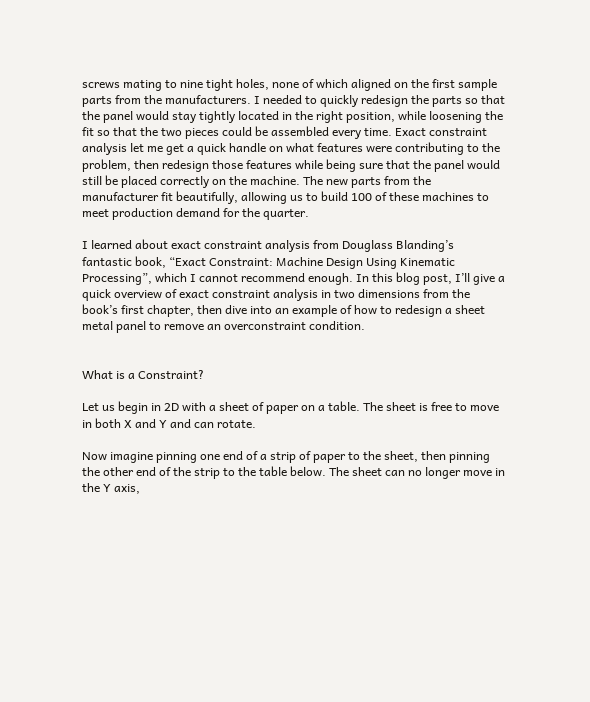screws mating to nine tight holes, none of which aligned on the first sample parts from the manufacturers. I needed to quickly redesign the parts so that the panel would stay tightly located in the right position, while loosening the fit so that the two pieces could be assembled every time. Exact constraint analysis let me get a quick handle on what features were contributing to the problem, then redesign those features while being sure that the panel would still be placed correctly on the machine. The new parts from the manufacturer fit beautifully, allowing us to build 100 of these machines to meet production demand for the quarter.

I learned about exact constraint analysis from Douglass Blanding’s fantastic book, “Exact Constraint: Machine Design Using Kinematic Processing”, which I cannot recommend enough. In this blog post, I’ll give a quick overview of exact constraint analysis in two dimensions from the book’s first chapter, then dive into an example of how to redesign a sheet metal panel to remove an overconstraint condition.


What is a Constraint?

Let us begin in 2D with a sheet of paper on a table. The sheet is free to move in both X and Y and can rotate.

Now imagine pinning one end of a strip of paper to the sheet, then pinning the other end of the strip to the table below. The sheet can no longer move in the Y axis,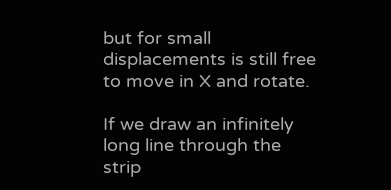but for small displacements is still free to move in X and rotate.

If we draw an infinitely long line through the strip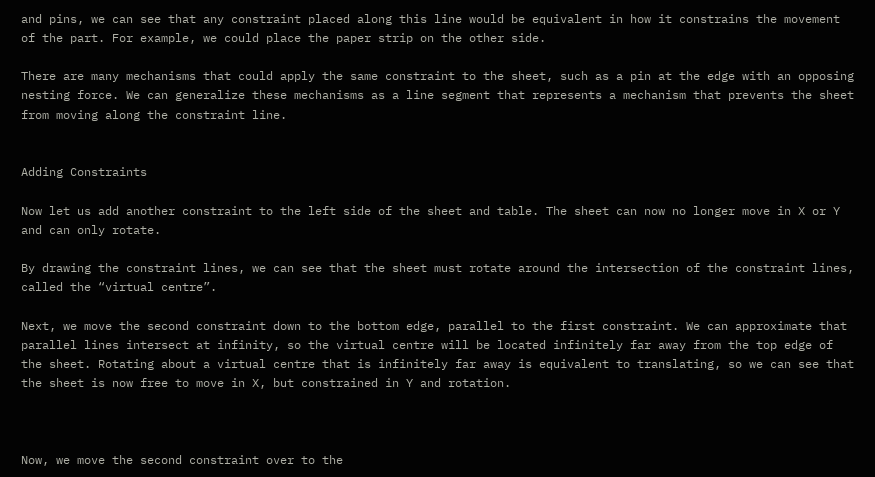and pins, we can see that any constraint placed along this line would be equivalent in how it constrains the movement of the part. For example, we could place the paper strip on the other side.

There are many mechanisms that could apply the same constraint to the sheet, such as a pin at the edge with an opposing nesting force. We can generalize these mechanisms as a line segment that represents a mechanism that prevents the sheet from moving along the constraint line.


Adding Constraints

Now let us add another constraint to the left side of the sheet and table. The sheet can now no longer move in X or Y and can only rotate.

By drawing the constraint lines, we can see that the sheet must rotate around the intersection of the constraint lines, called the “virtual centre”.

Next, we move the second constraint down to the bottom edge, parallel to the first constraint. We can approximate that parallel lines intersect at infinity, so the virtual centre will be located infinitely far away from the top edge of the sheet. Rotating about a virtual centre that is infinitely far away is equivalent to translating, so we can see that the sheet is now free to move in X, but constrained in Y and rotation.



Now, we move the second constraint over to the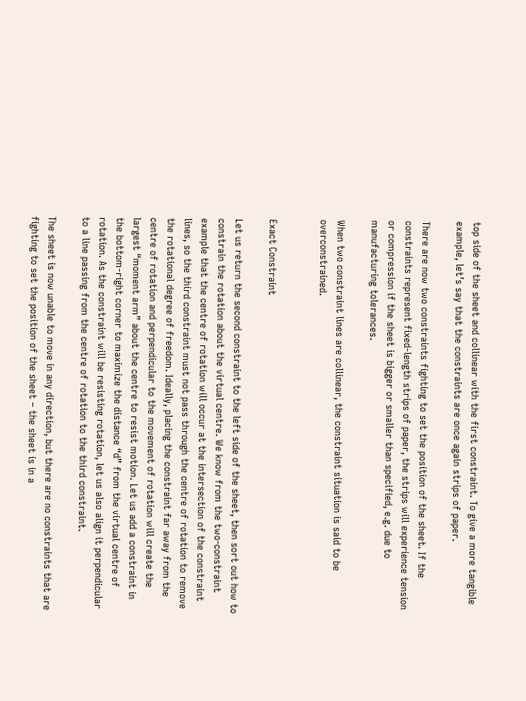top side of the sheet and collinear with the first constraint. To give a more tangible example, let’s say that the constraints are once again strips of paper.

There are now two constraints fighting to set the position of the sheet. If the constraints represent fixed-length strips of paper, the strips will experience tension or compression if the sheet is bigger or smaller than specified, e.g. due to manufacturing tolerances.

When two constraint lines are collinear, the constraint situation is said to be overconstrained.


Exact Constraint

Let us return the second constraint to the left side of the sheet, then sort out how to constrain the rotation about the virtual centre. We know from the two-constraint example that the centre of rotation will occur at the intersection of the constraint lines, so the third constraint must not pass through the centre of rotation to remove the rotational degree of freedom. Ideally, placing the constraint far away from the centre of rotation and perpendicular to the movement of rotation will create the largest “moment arm” about the centre to resist motion. Let us add a constraint in the bottom-right corner to maximize the distance “d” from the virtual centre of rotation. As the constraint will be resisting rotation, let us also align it perpendicular to a line passing from the centre of rotation to the third constraint.

The sheet is now unable to move in any direction, but there are no constraints that are fighting to set the position of the sheet – the sheet is in a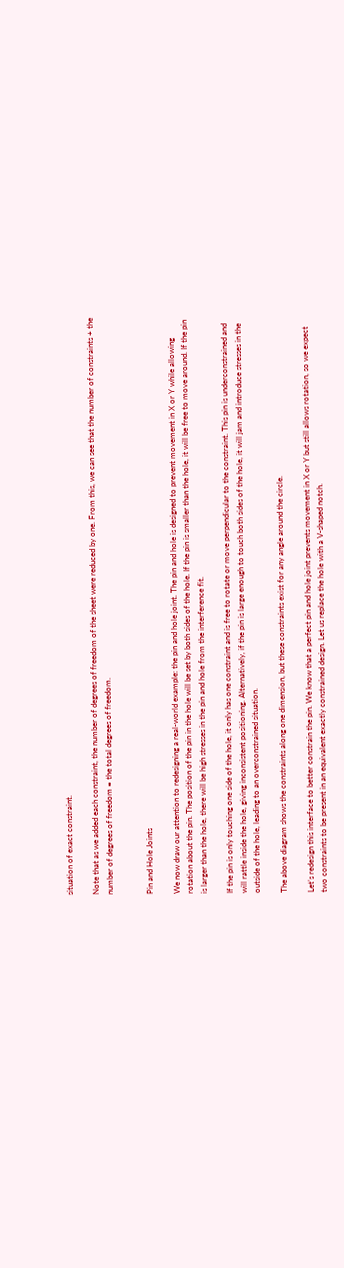situation of exact constraint.

Note that as we added each constraint, the number of degrees of freedom of the sheet were reduced by one. From this, we can see that the number of constraints + the number of degrees of freedom = the total degrees of freedom.


Pin and Hole Joints

We now draw our attention to redesigning a real-world example: the pin and hole joint. The pin and hole is designed to prevent movement in X or Y while allowing rotation about the pin. The position of the pin in the hole will be set by both sides of the hole. If the pin is smaller than the hole, it will be free to move around. If the pin is larger than the hole, there will be high stresses in the pin and hole from the interference fit.

If the pin is only touching one side of the hole, it only has one constraint and is free to rotate or move perpendicular to the constraint. This pin is underconstrained and will rattle inside the hole, giving inconsistent positioning. Alternatively, if the pin is large enough to touch both sides of the hole, it will jam and introduce stresses in the outside of the hole, leading to an overconstrained situation.

The above diagram shows the constraints along one dimension, but these constraints exist for any angle around the circle.

Let’s redesign this interface to better constrain the pin. We know that a perfect pin and hole joint prevents movement in X or Y but still allows rotation, so we expect two constraints to be present in an equivalent exactly constrained design. Let us replace the hole with a V-shaped notch.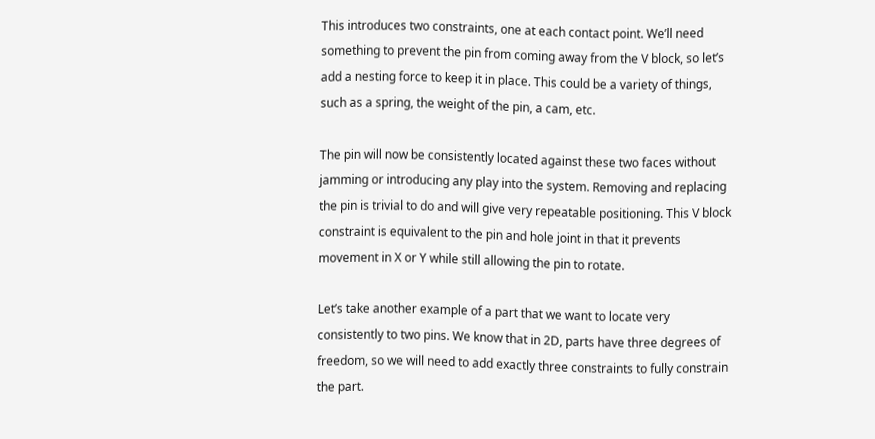This introduces two constraints, one at each contact point. We’ll need something to prevent the pin from coming away from the V block, so let’s add a nesting force to keep it in place. This could be a variety of things, such as a spring, the weight of the pin, a cam, etc.

The pin will now be consistently located against these two faces without jamming or introducing any play into the system. Removing and replacing the pin is trivial to do and will give very repeatable positioning. This V block constraint is equivalent to the pin and hole joint in that it prevents movement in X or Y while still allowing the pin to rotate.

Let’s take another example of a part that we want to locate very consistently to two pins. We know that in 2D, parts have three degrees of freedom, so we will need to add exactly three constraints to fully constrain the part.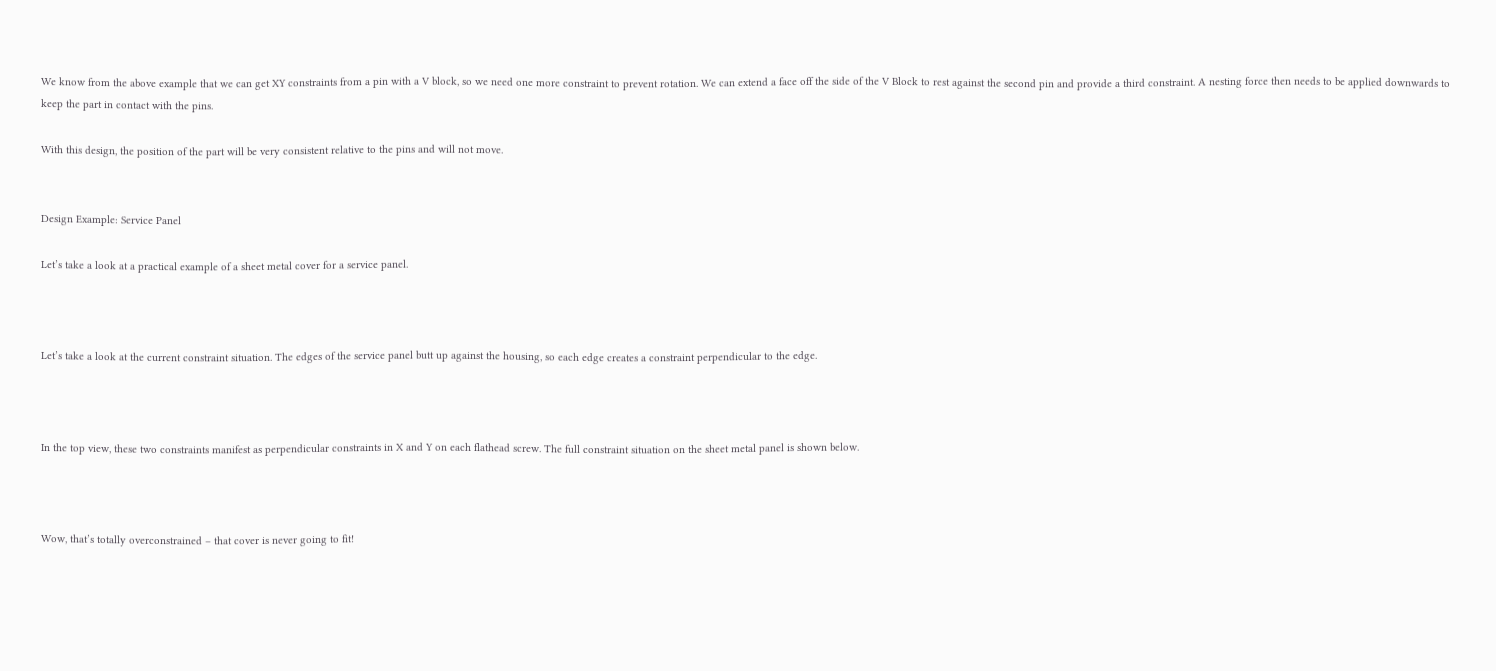We know from the above example that we can get XY constraints from a pin with a V block, so we need one more constraint to prevent rotation. We can extend a face off the side of the V Block to rest against the second pin and provide a third constraint. A nesting force then needs to be applied downwards to keep the part in contact with the pins.

With this design, the position of the part will be very consistent relative to the pins and will not move.


Design Example: Service Panel

Let’s take a look at a practical example of a sheet metal cover for a service panel.



Let’s take a look at the current constraint situation. The edges of the service panel butt up against the housing, so each edge creates a constraint perpendicular to the edge.



In the top view, these two constraints manifest as perpendicular constraints in X and Y on each flathead screw. The full constraint situation on the sheet metal panel is shown below.



Wow, that’s totally overconstrained – that cover is never going to fit!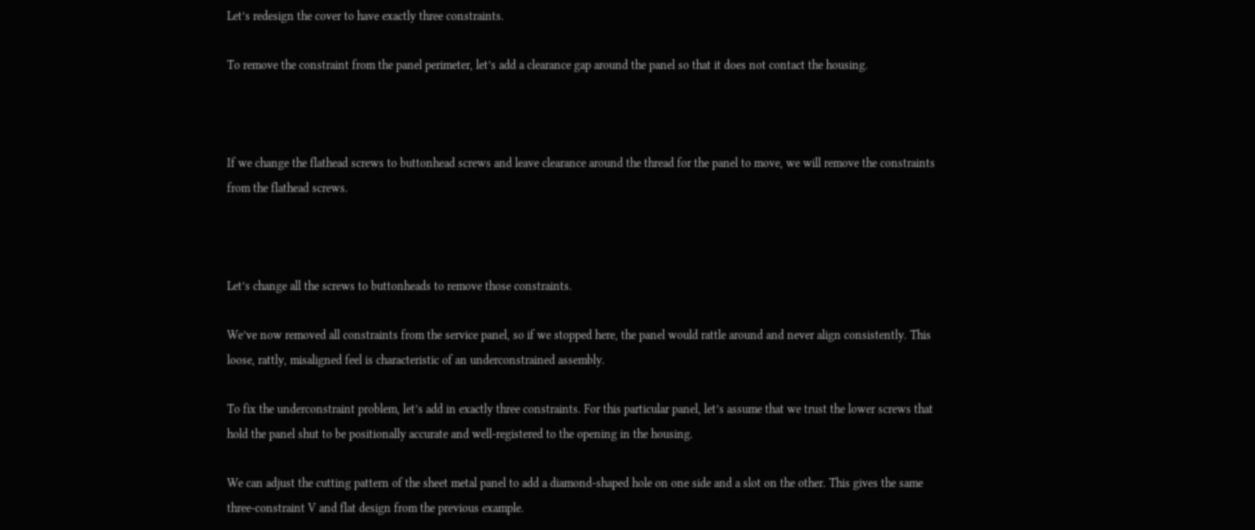Let’s redesign the cover to have exactly three constraints.

To remove the constraint from the panel perimeter, let’s add a clearance gap around the panel so that it does not contact the housing.



If we change the flathead screws to buttonhead screws and leave clearance around the thread for the panel to move, we will remove the constraints from the flathead screws.



Let’s change all the screws to buttonheads to remove those constraints.

We’ve now removed all constraints from the service panel, so if we stopped here, the panel would rattle around and never align consistently. This loose, rattly, misaligned feel is characteristic of an underconstrained assembly.

To fix the underconstraint problem, let’s add in exactly three constraints. For this particular panel, let’s assume that we trust the lower screws that hold the panel shut to be positionally accurate and well-registered to the opening in the housing.

We can adjust the cutting pattern of the sheet metal panel to add a diamond-shaped hole on one side and a slot on the other. This gives the same three-constraint V and flat design from the previous example.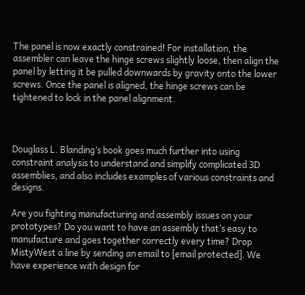The panel is now exactly constrained! For installation, the assembler can leave the hinge screws slightly loose, then align the panel by letting it be pulled downwards by gravity onto the lower screws. Once the panel is aligned, the hinge screws can be tightened to lock in the panel alignment.



Douglass L. Blanding’s book goes much further into using constraint analysis to understand and simplify complicated 3D assemblies, and also includes examples of various constraints and designs.

Are you fighting manufacturing and assembly issues on your prototypes? Do you want to have an assembly that’s easy to manufacture and goes together correctly every time? Drop MistyWest a line by sending an email to [email protected]. We have experience with design for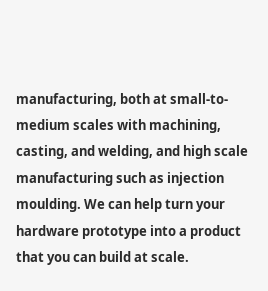manufacturing, both at small-to-medium scales with machining, casting, and welding, and high scale manufacturing such as injection moulding. We can help turn your hardware prototype into a product that you can build at scale.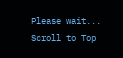Please wait...
Scroll to Top